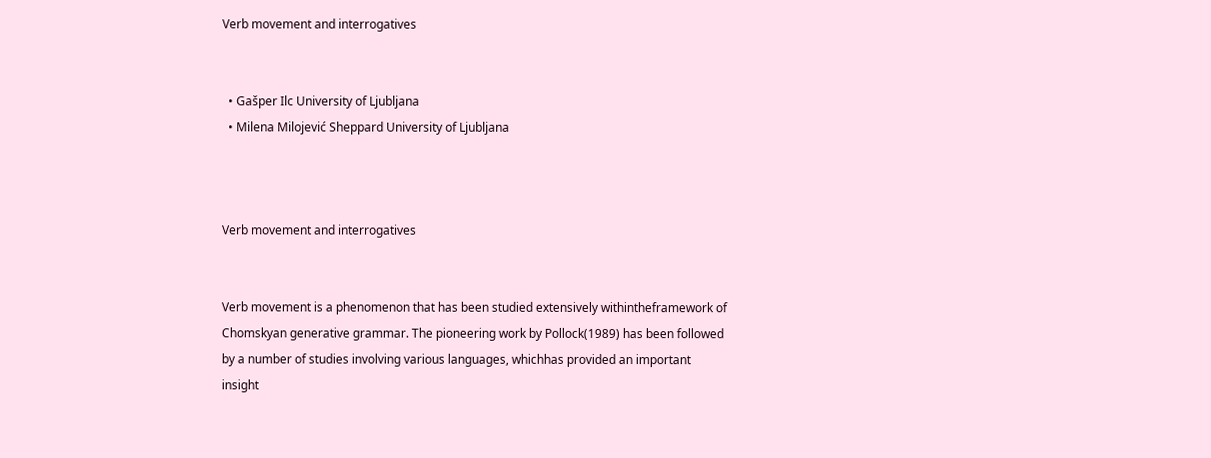Verb movement and interrogatives


  • Gašper Ilc University of Ljubljana
  • Milena Milojević Sheppard University of Ljubljana



Verb movement and interrogatives


Verb movement is a phenomenon that has been studied extensively withintheframework of Chomskyan generative grammar. The pioneering work by Pollock(1989) has been followed by a number of studies involving various languages, whichhas provided an important insight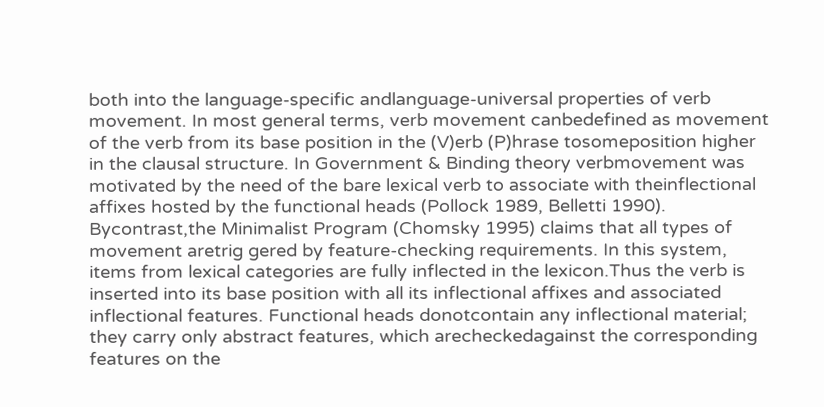both into the language-specific andlanguage-universal properties of verb movement. In most general terms, verb movement canbedefined as movement of the verb from its base position in the (V)erb (P)hrase tosomeposition higher in the clausal structure. In Government & Binding theory verbmovement was motivated by the need of the bare lexical verb to associate with theinflectional affixes hosted by the functional heads (Pollock 1989, Belletti 1990). Bycontrast,the Minimalist Program (Chomsky 1995) claims that all types of movement aretrig gered by feature-checking requirements. In this system, items from lexical categories are fully inflected in the lexicon.Thus the verb is inserted into its base position with all its inflectional affixes and associated inflectional features. Functional heads donotcontain any inflectional material; they carry only abstract features, which arecheckedagainst the corresponding features on the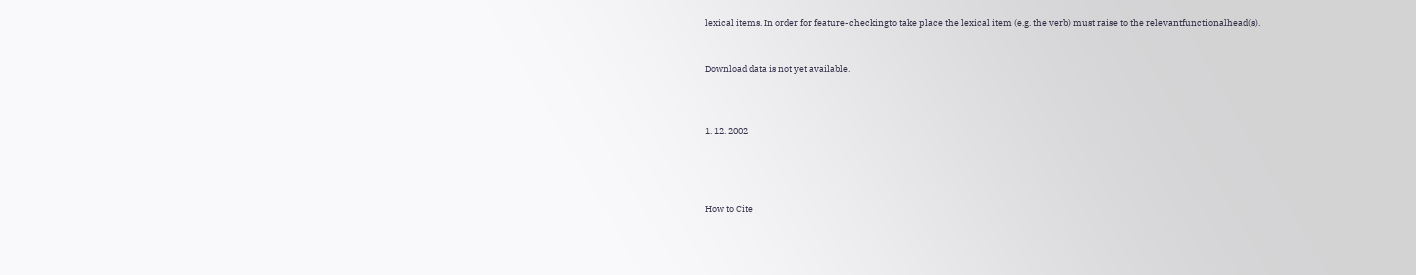lexical items. In order for feature-checkingto take place the lexical item (e.g. the verb) must raise to the relevantfunctionalhead(s).


Download data is not yet available.



1. 12. 2002




How to Cite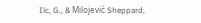Ilc, G., & Milojević Sheppard,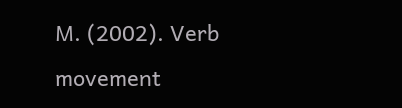M. (2002). Verb movement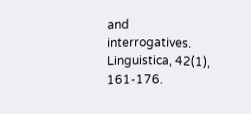and interrogatives. Linguistica, 42(1), 161-176.